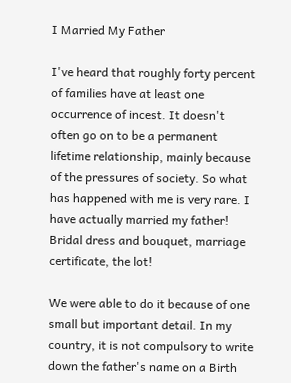I Married My Father

I've heard that roughly forty percent of families have at least one occurrence of incest. It doesn't often go on to be a permanent lifetime relationship, mainly because of the pressures of society. So what has happened with me is very rare. I have actually married my father! Bridal dress and bouquet, marriage certificate, the lot!

We were able to do it because of one small but important detail. In my country, it is not compulsory to write down the father's name on a Birth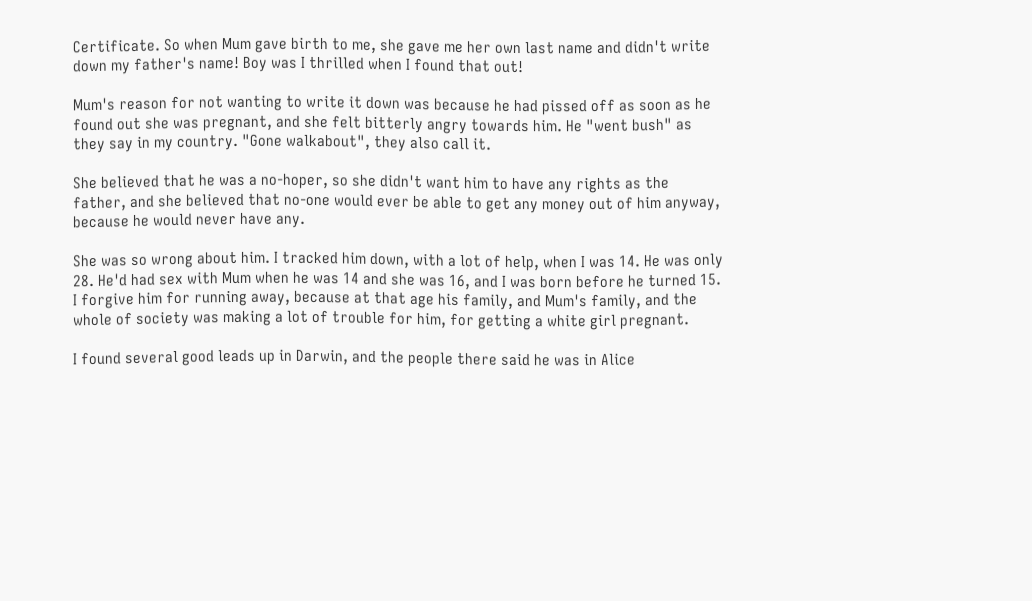Certificate. So when Mum gave birth to me, she gave me her own last name and didn't write down my father's name! Boy was I thrilled when I found that out!

Mum's reason for not wanting to write it down was because he had pissed off as soon as he found out she was pregnant, and she felt bitterly angry towards him. He "went bush" as they say in my country. "Gone walkabout", they also call it.

She believed that he was a no-hoper, so she didn't want him to have any rights as the father, and she believed that no-one would ever be able to get any money out of him anyway, because he would never have any.

She was so wrong about him. I tracked him down, with a lot of help, when I was 14. He was only 28. He'd had sex with Mum when he was 14 and she was 16, and I was born before he turned 15. I forgive him for running away, because at that age his family, and Mum's family, and the whole of society was making a lot of trouble for him, for getting a white girl pregnant.

I found several good leads up in Darwin, and the people there said he was in Alice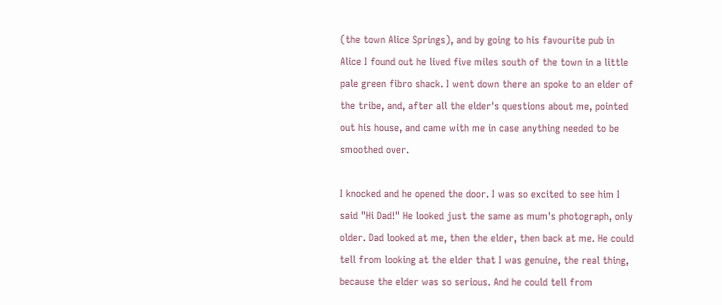(the town Alice Springs), and by going to his favourite pub in Alice I found out he lived five miles south of the town in a little pale green fibro shack. I went down there an spoke to an elder of the tribe, and, after all the elder's questions about me, pointed out his house, and came with me in case anything needed to be smoothed over.

I knocked and he opened the door. I was so excited to see him I said "Hi Dad!" He looked just the same as mum's photograph, only older. Dad looked at me, then the elder, then back at me. He could tell from looking at the elder that I was genuine, the real thing, because the elder was so serious. And he could tell from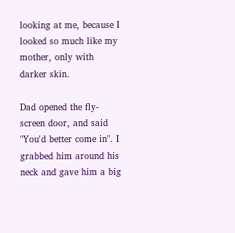looking at me, because I looked so much like my mother, only with darker skin.

Dad opened the fly-screen door, and said "You'd better come in". I grabbed him around his neck and gave him a big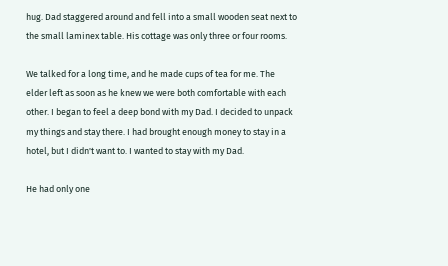hug. Dad staggered around and fell into a small wooden seat next to the small laminex table. His cottage was only three or four rooms.

We talked for a long time, and he made cups of tea for me. The elder left as soon as he knew we were both comfortable with each other. I began to feel a deep bond with my Dad. I decided to unpack my things and stay there. I had brought enough money to stay in a hotel, but I didn't want to. I wanted to stay with my Dad.

He had only one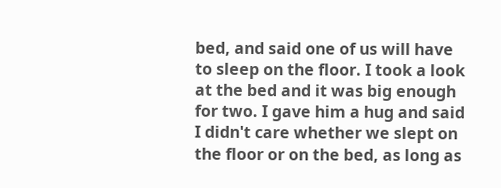bed, and said one of us will have to sleep on the floor. I took a look at the bed and it was big enough for two. I gave him a hug and said I didn't care whether we slept on the floor or on the bed, as long as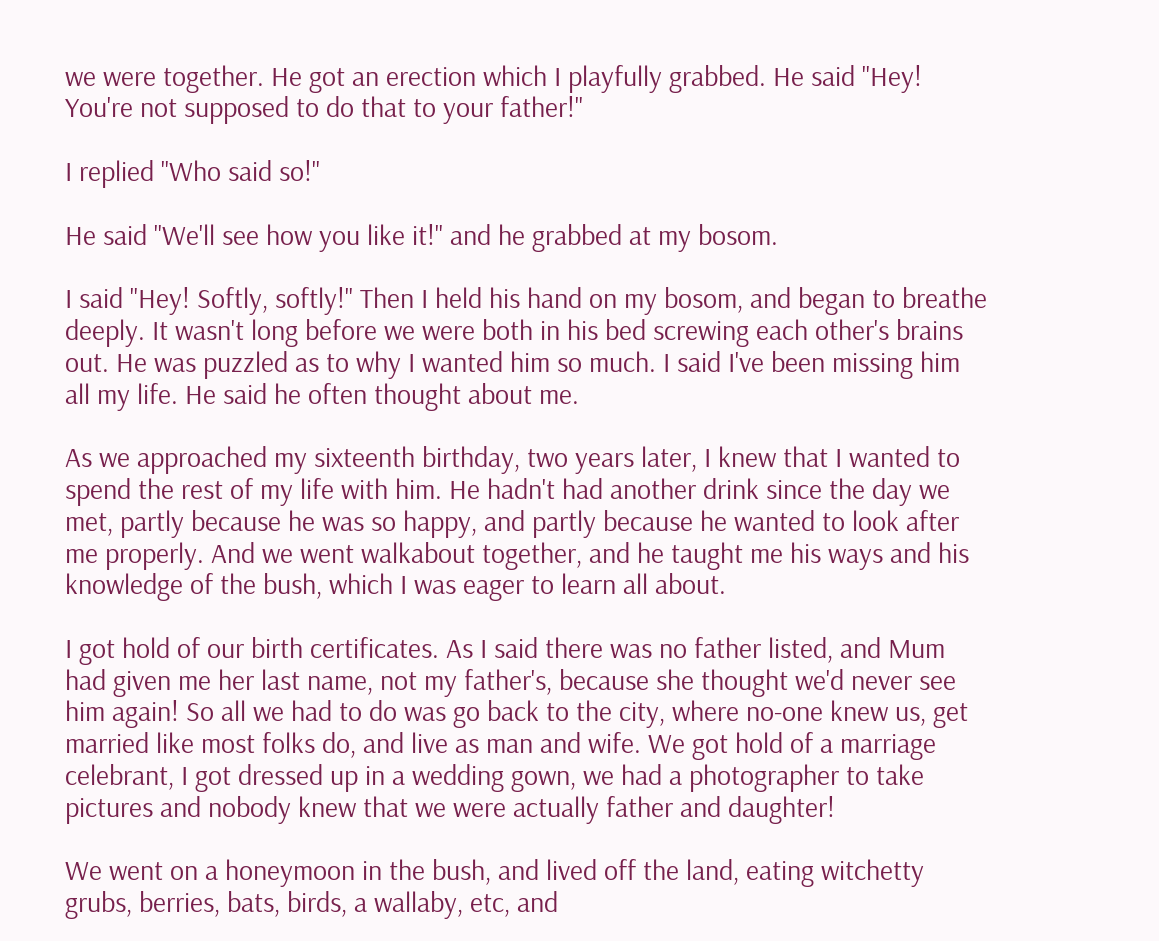we were together. He got an erection which I playfully grabbed. He said "Hey! You're not supposed to do that to your father!"

I replied "Who said so!"

He said "We'll see how you like it!" and he grabbed at my bosom.

I said "Hey! Softly, softly!" Then I held his hand on my bosom, and began to breathe deeply. It wasn't long before we were both in his bed screwing each other's brains out. He was puzzled as to why I wanted him so much. I said I've been missing him all my life. He said he often thought about me.

As we approached my sixteenth birthday, two years later, I knew that I wanted to spend the rest of my life with him. He hadn't had another drink since the day we met, partly because he was so happy, and partly because he wanted to look after me properly. And we went walkabout together, and he taught me his ways and his knowledge of the bush, which I was eager to learn all about.

I got hold of our birth certificates. As I said there was no father listed, and Mum had given me her last name, not my father's, because she thought we'd never see him again! So all we had to do was go back to the city, where no-one knew us, get married like most folks do, and live as man and wife. We got hold of a marriage celebrant, I got dressed up in a wedding gown, we had a photographer to take pictures and nobody knew that we were actually father and daughter!

We went on a honeymoon in the bush, and lived off the land, eating witchetty grubs, berries, bats, birds, a wallaby, etc, and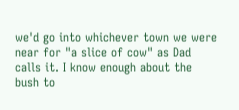we'd go into whichever town we were near for "a slice of cow" as Dad calls it. I know enough about the bush to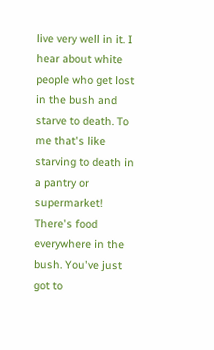live very well in it. I hear about white people who get lost in the bush and starve to death. To me that's like starving to death in a pantry or supermarket! There's food everywhere in the bush. You've just got to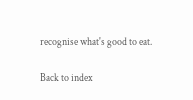recognise what's good to eat.

Back to index